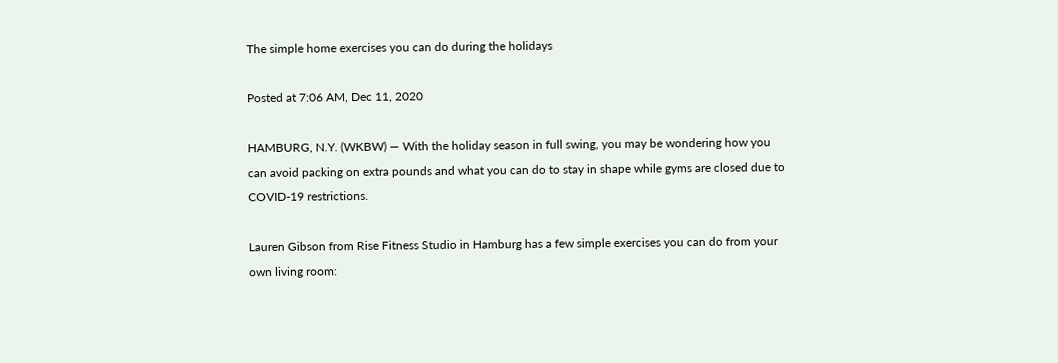The simple home exercises you can do during the holidays

Posted at 7:06 AM, Dec 11, 2020

HAMBURG, N.Y. (WKBW) — With the holiday season in full swing, you may be wondering how you can avoid packing on extra pounds and what you can do to stay in shape while gyms are closed due to COVID-19 restrictions.

Lauren Gibson from Rise Fitness Studio in Hamburg has a few simple exercises you can do from your own living room: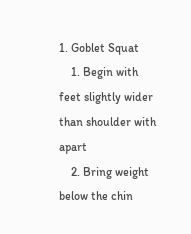1. Goblet Squat
    1. Begin with feet slightly wider than shoulder with apart
    2. Bring weight below the chin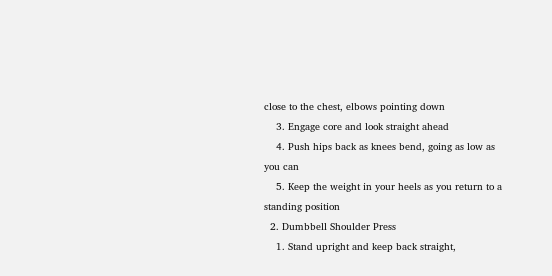close to the chest, elbows pointing down
    3. Engage core and look straight ahead
    4. Push hips back as knees bend, going as low as you can
    5. Keep the weight in your heels as you return to a standing position
  2. Dumbbell Shoulder Press
    1. Stand upright and keep back straight,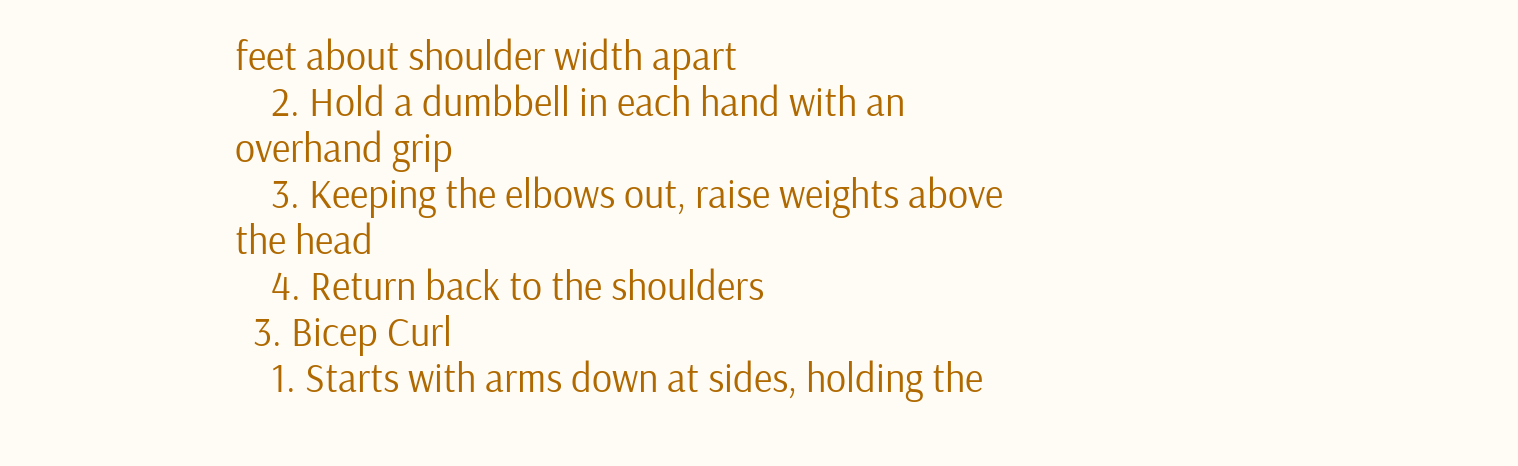feet about shoulder width apart
    2. Hold a dumbbell in each hand with an overhand grip
    3. Keeping the elbows out, raise weights above the head
    4. Return back to the shoulders
  3. Bicep Curl
    1. Starts with arms down at sides, holding the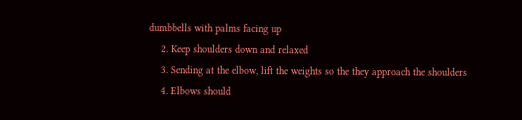dumbbells with palms facing up
    2. Keep shoulders down and relaxed
    3. Sending at the elbow, lift the weights so the they approach the shoulders
    4. Elbows should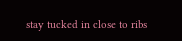stay tucked in close to ribs